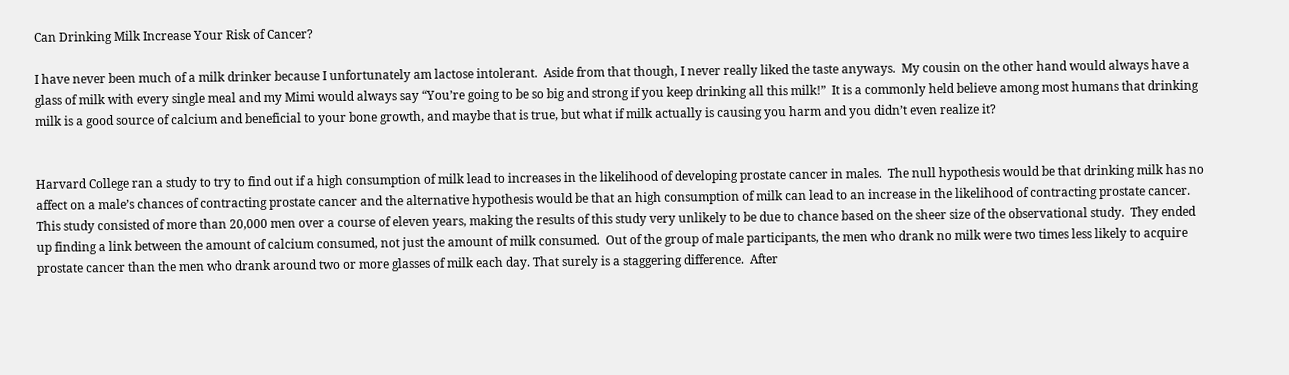Can Drinking Milk Increase Your Risk of Cancer?

I have never been much of a milk drinker because I unfortunately am lactose intolerant.  Aside from that though, I never really liked the taste anyways.  My cousin on the other hand would always have a glass of milk with every single meal and my Mimi would always say “You’re going to be so big and strong if you keep drinking all this milk!”  It is a commonly held believe among most humans that drinking milk is a good source of calcium and beneficial to your bone growth, and maybe that is true, but what if milk actually is causing you harm and you didn’t even realize it?


Harvard College ran a study to try to find out if a high consumption of milk lead to increases in the likelihood of developing prostate cancer in males.  The null hypothesis would be that drinking milk has no affect on a male’s chances of contracting prostate cancer and the alternative hypothesis would be that an high consumption of milk can lead to an increase in the likelihood of contracting prostate cancer.  This study consisted of more than 20,000 men over a course of eleven years, making the results of this study very unlikely to be due to chance based on the sheer size of the observational study.  They ended up finding a link between the amount of calcium consumed, not just the amount of milk consumed.  Out of the group of male participants, the men who drank no milk were two times less likely to acquire prostate cancer than the men who drank around two or more glasses of milk each day. That surely is a staggering difference.  After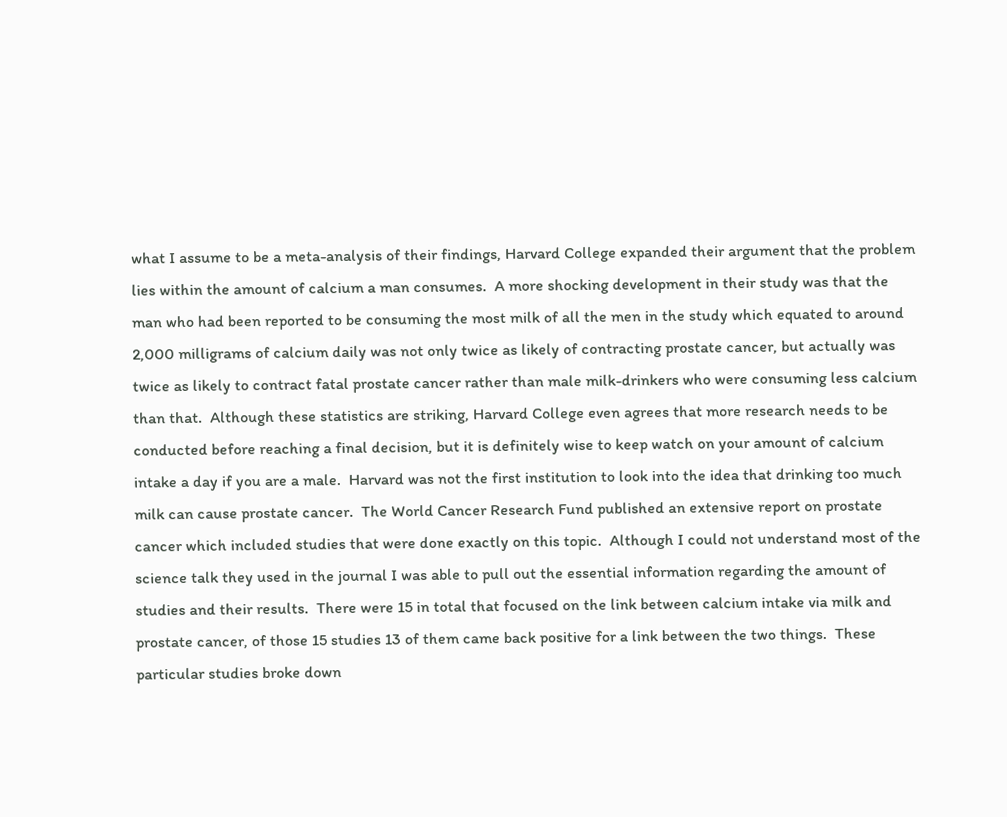what I assume to be a meta-analysis of their findings, Harvard College expanded their argument that the problem lies within the amount of calcium a man consumes.  A more shocking development in their study was that the man who had been reported to be consuming the most milk of all the men in the study which equated to around 2,000 milligrams of calcium daily was not only twice as likely of contracting prostate cancer, but actually was twice as likely to contract fatal prostate cancer rather than male milk-drinkers who were consuming less calcium than that.  Although these statistics are striking, Harvard College even agrees that more research needs to be conducted before reaching a final decision, but it is definitely wise to keep watch on your amount of calcium intake a day if you are a male.  Harvard was not the first institution to look into the idea that drinking too much milk can cause prostate cancer.  The World Cancer Research Fund published an extensive report on prostate cancer which included studies that were done exactly on this topic.  Although I could not understand most of the science talk they used in the journal I was able to pull out the essential information regarding the amount of studies and their results.  There were 15 in total that focused on the link between calcium intake via milk and prostate cancer, of those 15 studies 13 of them came back positive for a link between the two things.  These particular studies broke down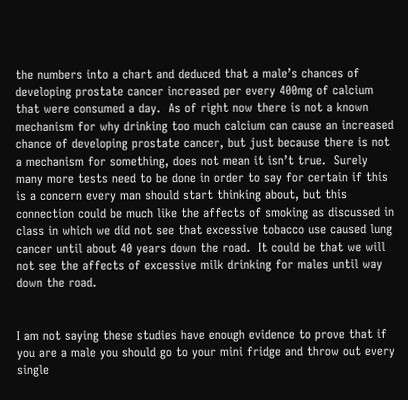the numbers into a chart and deduced that a male’s chances of developing prostate cancer increased per every 400mg of calcium that were consumed a day.  As of right now there is not a known mechanism for why drinking too much calcium can cause an increased chance of developing prostate cancer, but just because there is not a mechanism for something, does not mean it isn’t true.  Surely many more tests need to be done in order to say for certain if this is a concern every man should start thinking about, but this connection could be much like the affects of smoking as discussed in class in which we did not see that excessive tobacco use caused lung cancer until about 40 years down the road.  It could be that we will not see the affects of excessive milk drinking for males until way down the road.


I am not saying these studies have enough evidence to prove that if you are a male you should go to your mini fridge and throw out every single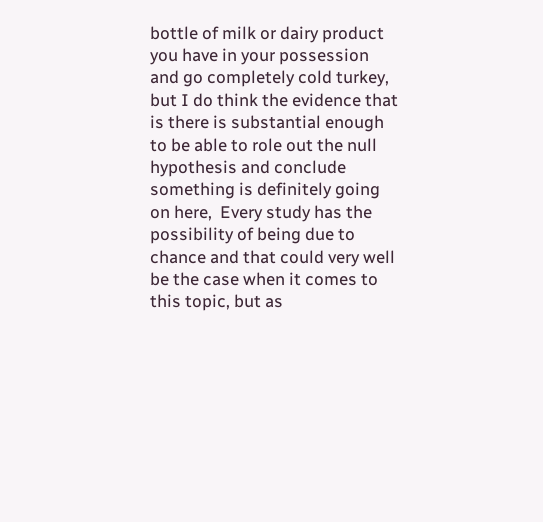bottle of milk or dairy product you have in your possession and go completely cold turkey, but I do think the evidence that is there is substantial enough to be able to role out the null hypothesis and conclude something is definitely going on here,  Every study has the possibility of being due to chance and that could very well be the case when it comes to this topic, but as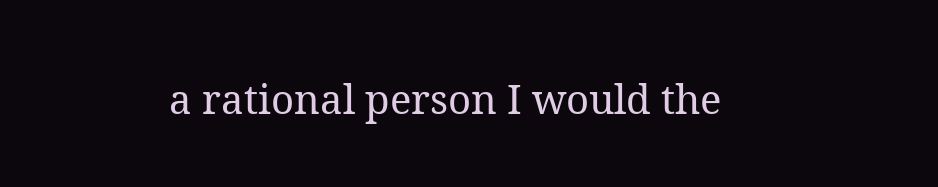a rational person I would the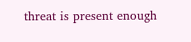threat is present enough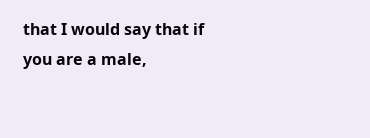that I would say that if you are a male,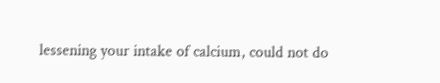lessening your intake of calcium, could not do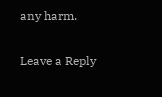any harm.

Leave a Reply